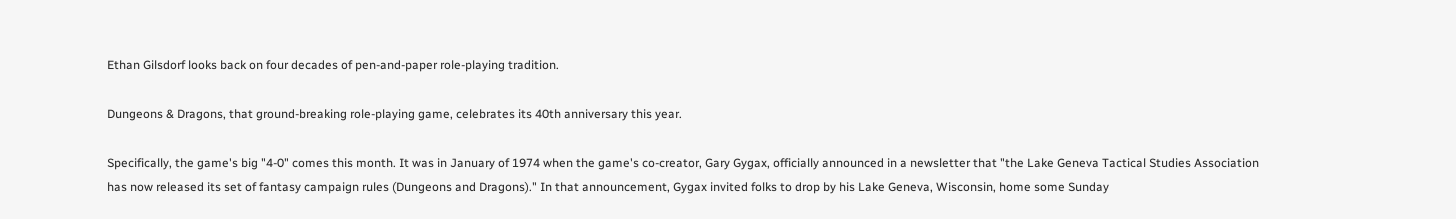Ethan Gilsdorf looks back on four decades of pen-and-paper role-playing tradition.

Dungeons & Dragons, that ground-breaking role-playing game, celebrates its 40th anniversary this year.

Specifically, the game's big "4-0" comes this month. It was in January of 1974 when the game's co-creator, Gary Gygax, officially announced in a newsletter that "the Lake Geneva Tactical Studies Association has now released its set of fantasy campaign rules (Dungeons and Dragons)." In that announcement, Gygax invited folks to drop by his Lake Geneva, Wisconsin, home some Sunday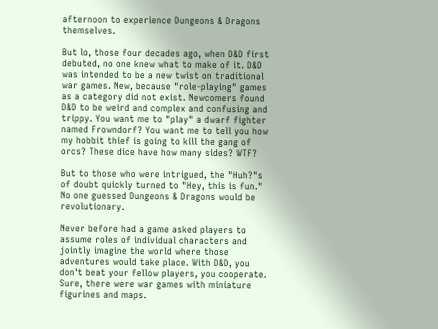afternoon to experience Dungeons & Dragons themselves.

But lo, those four decades ago, when D&D first debuted, no one knew what to make of it. D&D was intended to be a new twist on traditional war games. New, because "role-playing" games as a category did not exist. Newcomers found D&D to be weird and complex and confusing and trippy. You want me to "play" a dwarf fighter named Frowndorf? You want me to tell you how my hobbit thief is going to kill the gang of orcs? These dice have how many sides? WTF?

But to those who were intrigued, the "Huh?"s of doubt quickly turned to "Hey, this is fun." No one guessed Dungeons & Dragons would be revolutionary.

Never before had a game asked players to assume roles of individual characters and jointly imagine the world where those adventures would take place. With D&D, you don't beat your fellow players, you cooperate. Sure, there were war games with miniature figurines and maps.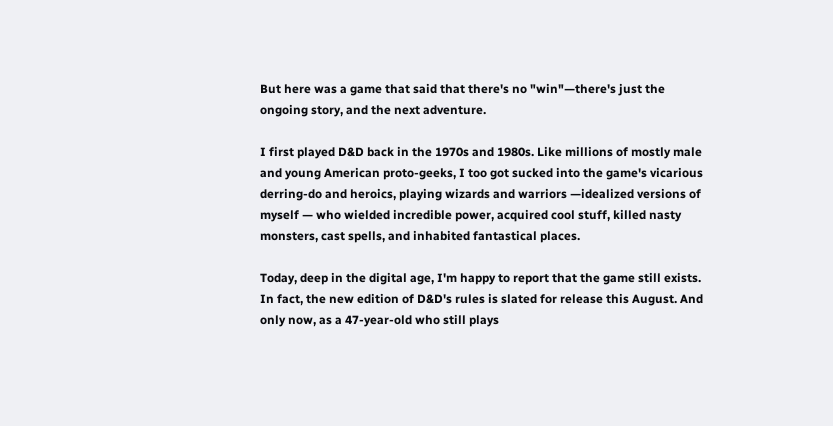But here was a game that said that there's no "win"—there's just the ongoing story, and the next adventure.

I first played D&D back in the 1970s and 1980s. Like millions of mostly male and young American proto-geeks, I too got sucked into the game's vicarious derring-do and heroics, playing wizards and warriors —idealized versions of myself — who wielded incredible power, acquired cool stuff, killed nasty monsters, cast spells, and inhabited fantastical places.

Today, deep in the digital age, I'm happy to report that the game still exists. In fact, the new edition of D&D's rules is slated for release this August. And only now, as a 47-year-old who still plays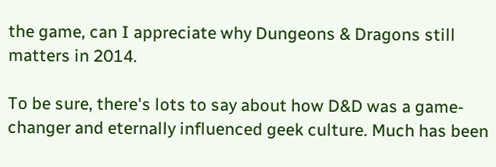the game, can I appreciate why Dungeons & Dragons still matters in 2014.

To be sure, there's lots to say about how D&D was a game-changer and eternally influenced geek culture. Much has been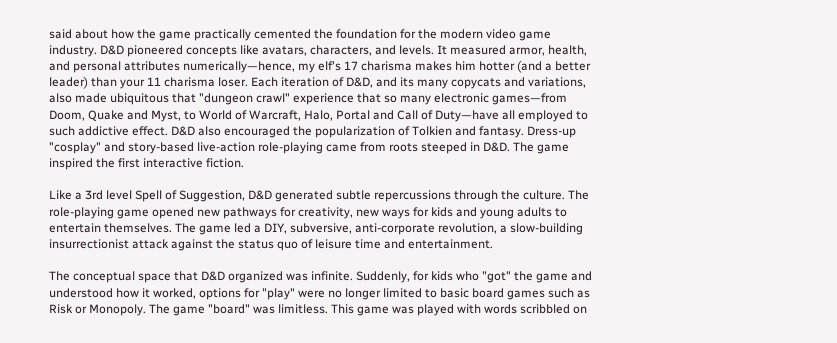said about how the game practically cemented the foundation for the modern video game industry. D&D pioneered concepts like avatars, characters, and levels. It measured armor, health, and personal attributes numerically—hence, my elf's 17 charisma makes him hotter (and a better leader) than your 11 charisma loser. Each iteration of D&D, and its many copycats and variations, also made ubiquitous that "dungeon crawl" experience that so many electronic games—from Doom, Quake and Myst, to World of Warcraft, Halo, Portal and Call of Duty—have all employed to such addictive effect. D&D also encouraged the popularization of Tolkien and fantasy. Dress-up "cosplay" and story-based live-action role-playing came from roots steeped in D&D. The game inspired the first interactive fiction.

Like a 3rd level Spell of Suggestion, D&D generated subtle repercussions through the culture. The role-playing game opened new pathways for creativity, new ways for kids and young adults to entertain themselves. The game led a DIY, subversive, anti-corporate revolution, a slow-building insurrectionist attack against the status quo of leisure time and entertainment.

The conceptual space that D&D organized was infinite. Suddenly, for kids who "got" the game and understood how it worked, options for "play" were no longer limited to basic board games such as Risk or Monopoly. The game "board" was limitless. This game was played with words scribbled on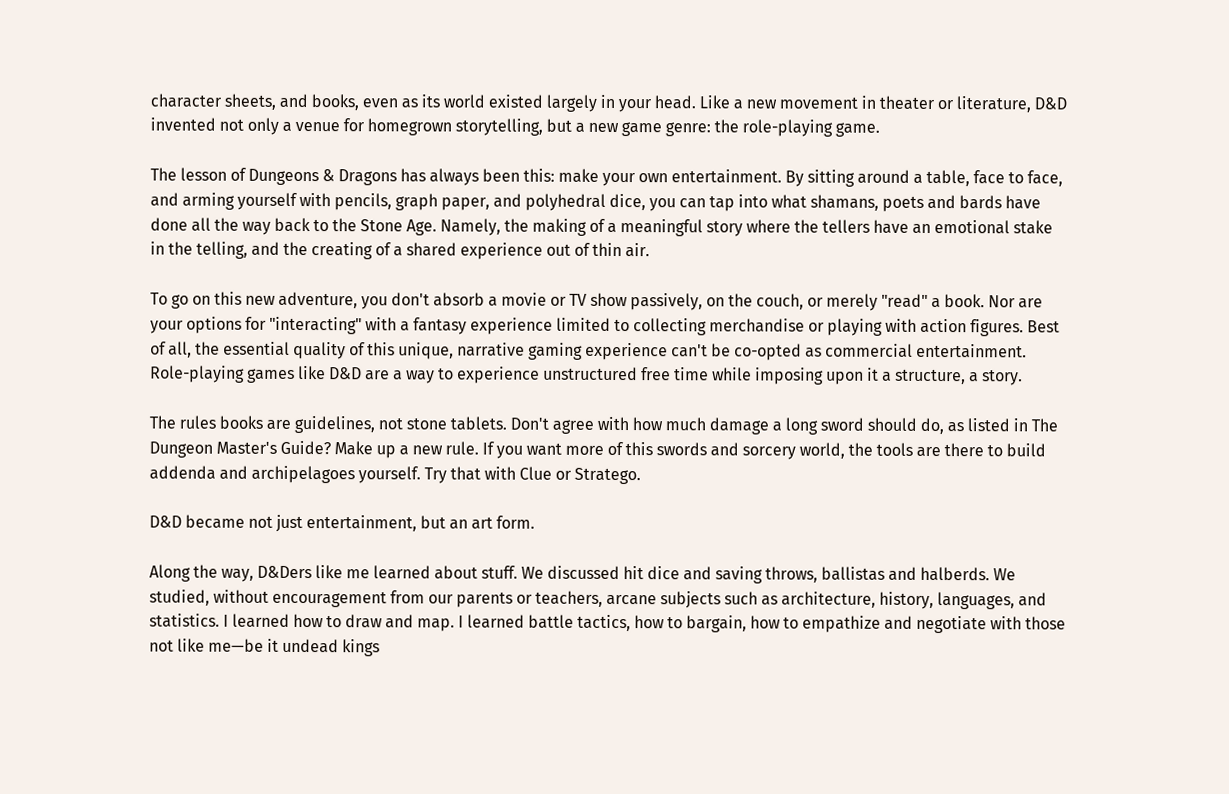character sheets, and books, even as its world existed largely in your head. Like a new movement in theater or literature, D&D invented not only a venue for homegrown storytelling, but a new game genre: the role-playing game.

The lesson of Dungeons & Dragons has always been this: make your own entertainment. By sitting around a table, face to face, and arming yourself with pencils, graph paper, and polyhedral dice, you can tap into what shamans, poets and bards have done all the way back to the Stone Age. Namely, the making of a meaningful story where the tellers have an emotional stake in the telling, and the creating of a shared experience out of thin air.

To go on this new adventure, you don't absorb a movie or TV show passively, on the couch, or merely "read" a book. Nor are your options for "interacting" with a fantasy experience limited to collecting merchandise or playing with action figures. Best of all, the essential quality of this unique, narrative gaming experience can't be co-opted as commercial entertainment. Role-playing games like D&D are a way to experience unstructured free time while imposing upon it a structure, a story.

The rules books are guidelines, not stone tablets. Don't agree with how much damage a long sword should do, as listed in The Dungeon Master's Guide? Make up a new rule. If you want more of this swords and sorcery world, the tools are there to build addenda and archipelagoes yourself. Try that with Clue or Stratego.

D&D became not just entertainment, but an art form.

Along the way, D&Ders like me learned about stuff. We discussed hit dice and saving throws, ballistas and halberds. We studied, without encouragement from our parents or teachers, arcane subjects such as architecture, history, languages, and statistics. I learned how to draw and map. I learned battle tactics, how to bargain, how to empathize and negotiate with those not like me—be it undead kings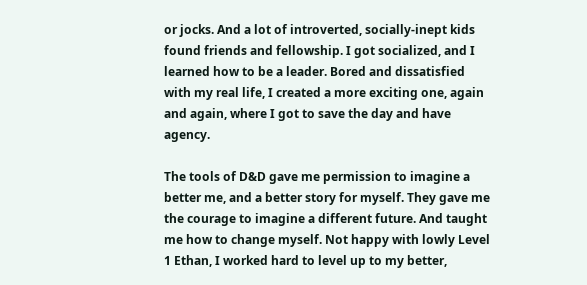or jocks. And a lot of introverted, socially-inept kids found friends and fellowship. I got socialized, and I learned how to be a leader. Bored and dissatisfied with my real life, I created a more exciting one, again and again, where I got to save the day and have agency.

The tools of D&D gave me permission to imagine a better me, and a better story for myself. They gave me the courage to imagine a different future. And taught me how to change myself. Not happy with lowly Level 1 Ethan, I worked hard to level up to my better,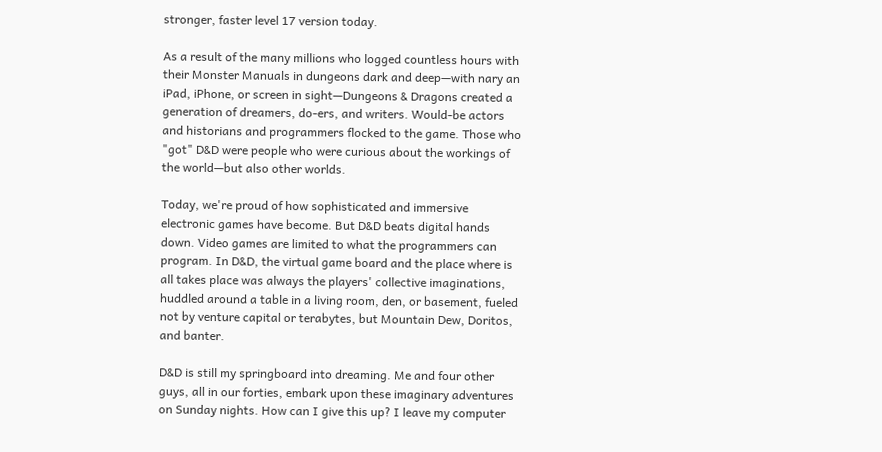stronger, faster level 17 version today.

As a result of the many millions who logged countless hours with their Monster Manuals in dungeons dark and deep—with nary an iPad, iPhone, or screen in sight—Dungeons & Dragons created a generation of dreamers, do-ers, and writers. Would-be actors and historians and programmers flocked to the game. Those who "got" D&D were people who were curious about the workings of the world—but also other worlds.

Today, we're proud of how sophisticated and immersive electronic games have become. But D&D beats digital hands down. Video games are limited to what the programmers can program. In D&D, the virtual game board and the place where is all takes place was always the players' collective imaginations, huddled around a table in a living room, den, or basement, fueled not by venture capital or terabytes, but Mountain Dew, Doritos, and banter.

D&D is still my springboard into dreaming. Me and four other guys, all in our forties, embark upon these imaginary adventures on Sunday nights. How can I give this up? I leave my computer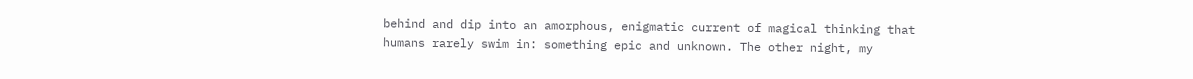behind and dip into an amorphous, enigmatic current of magical thinking that humans rarely swim in: something epic and unknown. The other night, my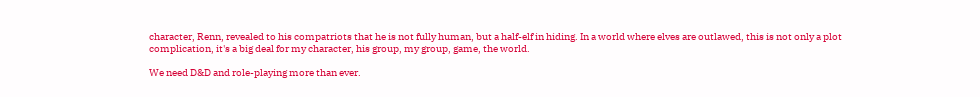character, Renn, revealed to his compatriots that he is not fully human, but a half-elf in hiding. In a world where elves are outlawed, this is not only a plot complication, it's a big deal for my character, his group, my group, game, the world.

We need D&D and role-playing more than ever.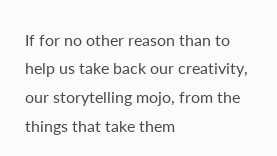If for no other reason than to help us take back our creativity, our storytelling mojo, from the things that take them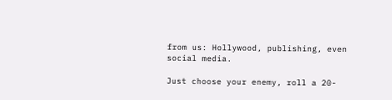from us: Hollywood, publishing, even social media.

Just choose your enemy, roll a 20-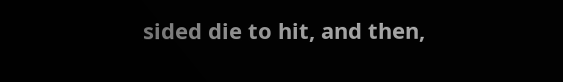sided die to hit, and then,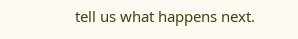tell us what happens next.